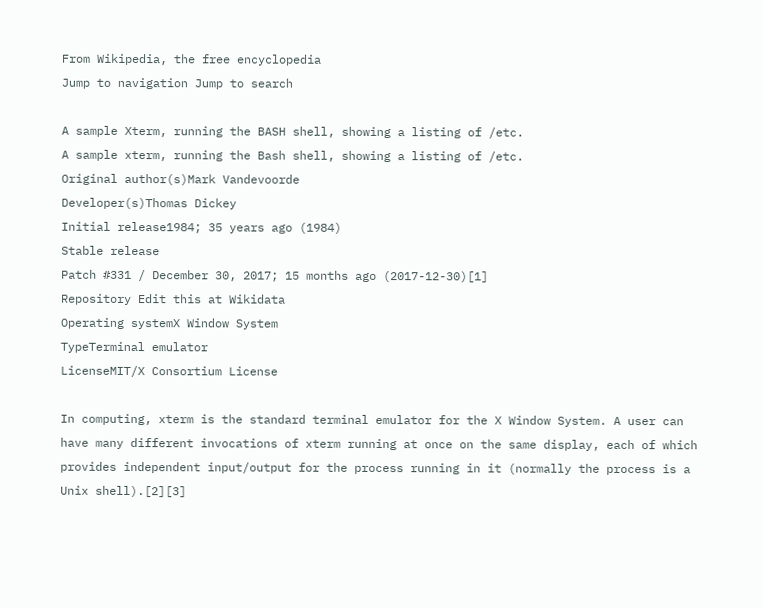From Wikipedia, the free encyclopedia
Jump to navigation Jump to search

A sample Xterm, running the BASH shell, showing a listing of /etc.
A sample xterm, running the Bash shell, showing a listing of /etc.
Original author(s)Mark Vandevoorde
Developer(s)Thomas Dickey
Initial release1984; 35 years ago (1984)
Stable release
Patch #331 / December 30, 2017; 15 months ago (2017-12-30)[1]
Repository Edit this at Wikidata
Operating systemX Window System
TypeTerminal emulator
LicenseMIT/X Consortium License

In computing, xterm is the standard terminal emulator for the X Window System. A user can have many different invocations of xterm running at once on the same display, each of which provides independent input/output for the process running in it (normally the process is a Unix shell).[2][3]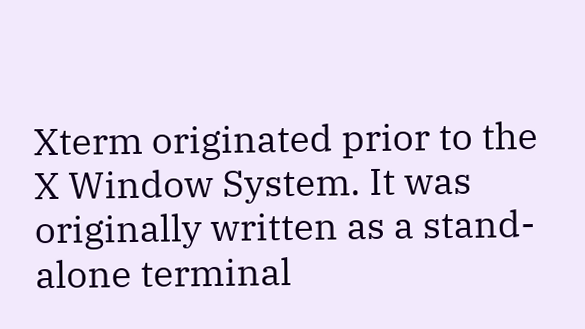Xterm originated prior to the X Window System. It was originally written as a stand-alone terminal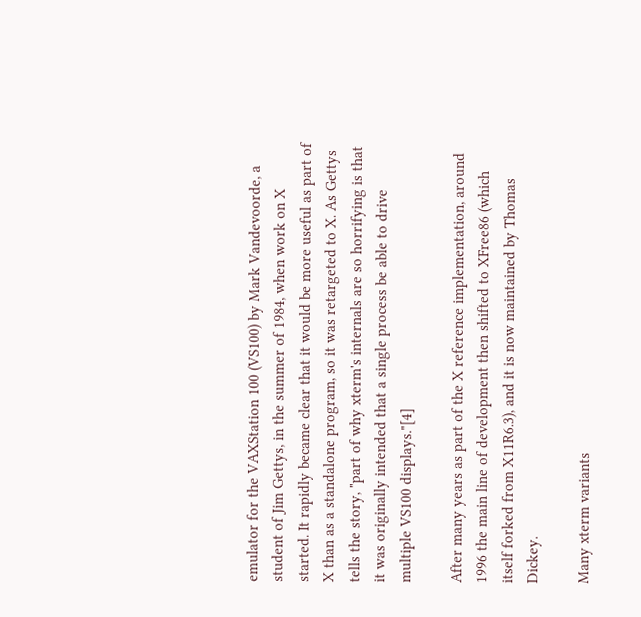emulator for the VAXStation 100 (VS100) by Mark Vandevoorde, a student of Jim Gettys, in the summer of 1984, when work on X started. It rapidly became clear that it would be more useful as part of X than as a standalone program, so it was retargeted to X. As Gettys tells the story, "part of why xterm's internals are so horrifying is that it was originally intended that a single process be able to drive multiple VS100 displays."[4]

After many years as part of the X reference implementation, around 1996 the main line of development then shifted to XFree86 (which itself forked from X11R6.3), and it is now maintained by Thomas Dickey.

Many xterm variants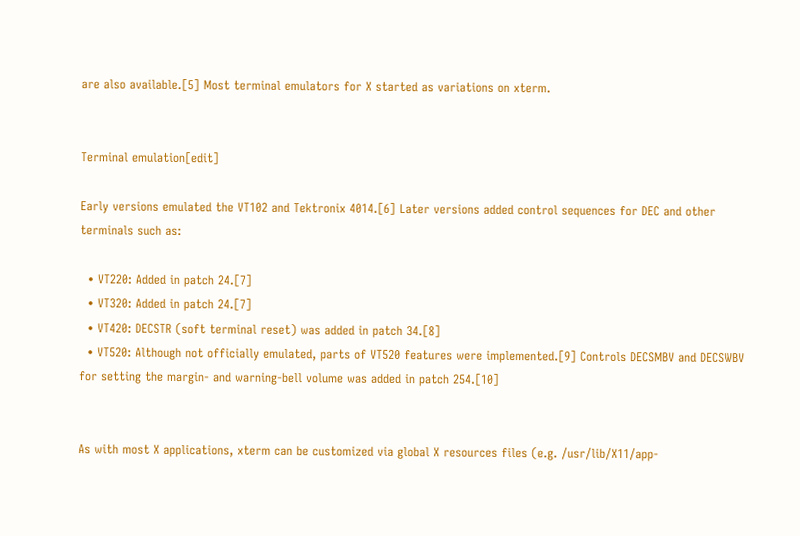are also available.[5] Most terminal emulators for X started as variations on xterm.


Terminal emulation[edit]

Early versions emulated the VT102 and Tektronix 4014.[6] Later versions added control sequences for DEC and other terminals such as:

  • VT220: Added in patch 24.[7]
  • VT320: Added in patch 24.[7]
  • VT420: DECSTR (soft terminal reset) was added in patch 34.[8]
  • VT520: Although not officially emulated, parts of VT520 features were implemented.[9] Controls DECSMBV and DECSWBV for setting the margin- and warning-bell volume was added in patch 254.[10]


As with most X applications, xterm can be customized via global X resources files (e.g. /usr/lib/X11/app-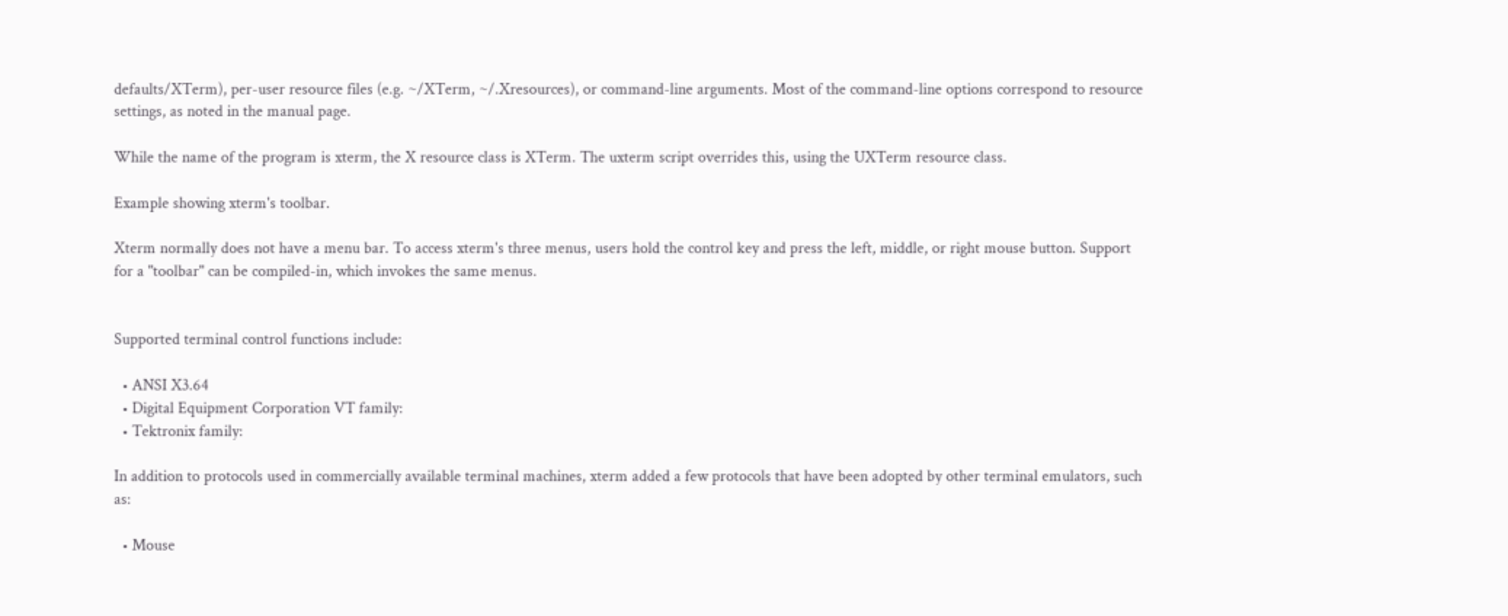defaults/XTerm), per-user resource files (e.g. ~/XTerm, ~/.Xresources), or command-line arguments. Most of the command-line options correspond to resource settings, as noted in the manual page.

While the name of the program is xterm, the X resource class is XTerm. The uxterm script overrides this, using the UXTerm resource class.

Example showing xterm's toolbar.

Xterm normally does not have a menu bar. To access xterm's three menus, users hold the control key and press the left, middle, or right mouse button. Support for a "toolbar" can be compiled-in, which invokes the same menus.


Supported terminal control functions include:

  • ANSI X3.64
  • Digital Equipment Corporation VT family:
  • Tektronix family:

In addition to protocols used in commercially available terminal machines, xterm added a few protocols that have been adopted by other terminal emulators, such as:

  • Mouse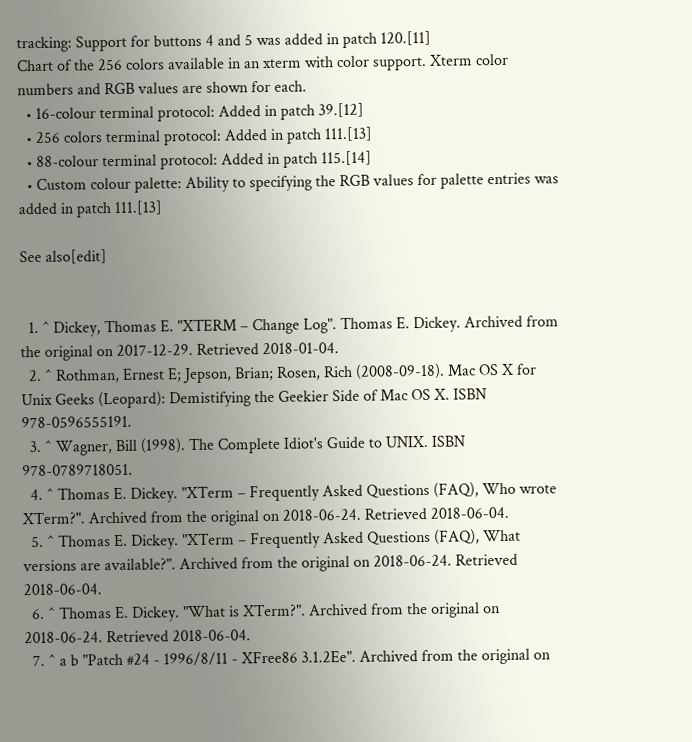tracking: Support for buttons 4 and 5 was added in patch 120.[11]
Chart of the 256 colors available in an xterm with color support. Xterm color numbers and RGB values are shown for each.
  • 16-colour terminal protocol: Added in patch 39.[12]
  • 256 colors terminal protocol: Added in patch 111.[13]
  • 88-colour terminal protocol: Added in patch 115.[14]
  • Custom colour palette: Ability to specifying the RGB values for palette entries was added in patch 111.[13]

See also[edit]


  1. ^ Dickey, Thomas E. "XTERM – Change Log". Thomas E. Dickey. Archived from the original on 2017-12-29. Retrieved 2018-01-04.
  2. ^ Rothman, Ernest E; Jepson, Brian; Rosen, Rich (2008-09-18). Mac OS X for Unix Geeks (Leopard): Demistifying the Geekier Side of Mac OS X. ISBN 978-0596555191.
  3. ^ Wagner, Bill (1998). The Complete Idiot's Guide to UNIX. ISBN 978-0789718051.
  4. ^ Thomas E. Dickey. "XTerm – Frequently Asked Questions (FAQ), Who wrote XTerm?". Archived from the original on 2018-06-24. Retrieved 2018-06-04.
  5. ^ Thomas E. Dickey. "XTerm – Frequently Asked Questions (FAQ), What versions are available?". Archived from the original on 2018-06-24. Retrieved 2018-06-04.
  6. ^ Thomas E. Dickey. "What is XTerm?". Archived from the original on 2018-06-24. Retrieved 2018-06-04.
  7. ^ a b "Patch #24 - 1996/8/11 - XFree86 3.1.2Ee". Archived from the original on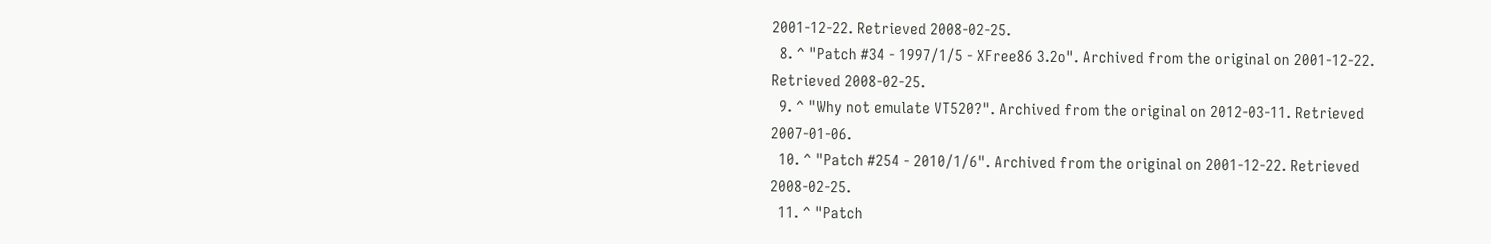2001-12-22. Retrieved 2008-02-25.
  8. ^ "Patch #34 - 1997/1/5 - XFree86 3.2o". Archived from the original on 2001-12-22. Retrieved 2008-02-25.
  9. ^ "Why not emulate VT520?". Archived from the original on 2012-03-11. Retrieved 2007-01-06.
  10. ^ "Patch #254 - 2010/1/6". Archived from the original on 2001-12-22. Retrieved 2008-02-25.
  11. ^ "Patch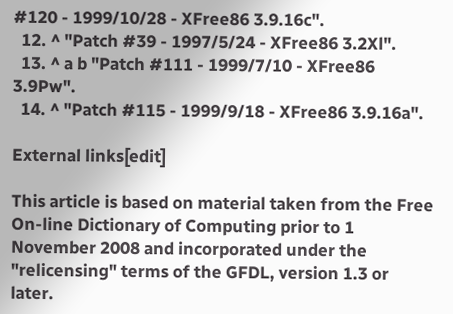#120 - 1999/10/28 - XFree86 3.9.16c".
  12. ^ "Patch #39 - 1997/5/24 - XFree86 3.2Xl".
  13. ^ a b "Patch #111 - 1999/7/10 - XFree86 3.9Pw".
  14. ^ "Patch #115 - 1999/9/18 - XFree86 3.9.16a".

External links[edit]

This article is based on material taken from the Free On-line Dictionary of Computing prior to 1 November 2008 and incorporated under the "relicensing" terms of the GFDL, version 1.3 or later.